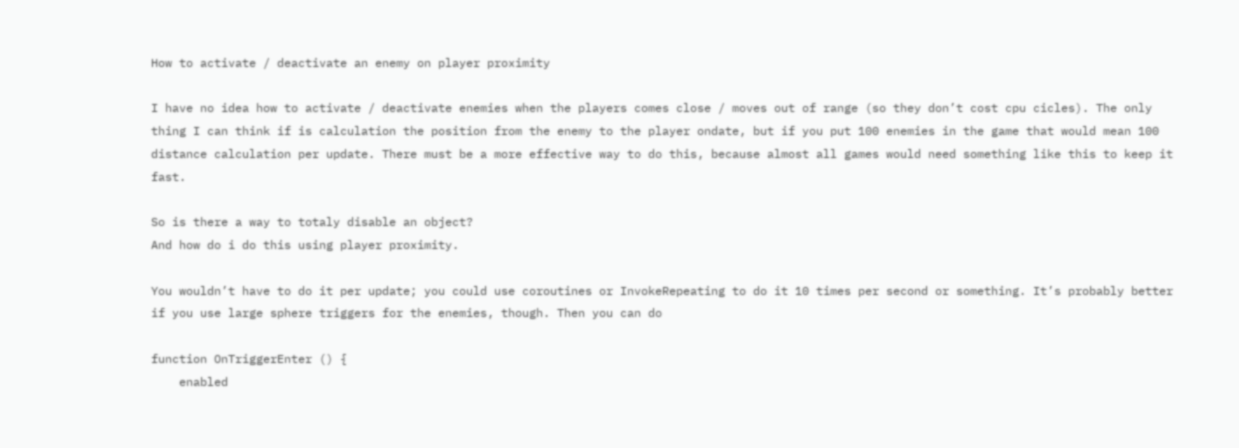How to activate / deactivate an enemy on player proximity

I have no idea how to activate / deactivate enemies when the players comes close / moves out of range (so they don’t cost cpu cicles). The only thing I can think if is calculation the position from the enemy to the player ondate, but if you put 100 enemies in the game that would mean 100 distance calculation per update. There must be a more effective way to do this, because almost all games would need something like this to keep it fast.

So is there a way to totaly disable an object?
And how do i do this using player proximity.

You wouldn’t have to do it per update; you could use coroutines or InvokeRepeating to do it 10 times per second or something. It’s probably better if you use large sphere triggers for the enemies, though. Then you can do

function OnTriggerEnter () {
    enabled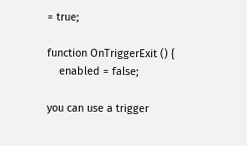= true;

function OnTriggerExit () {
    enabled = false;

you can use a trigger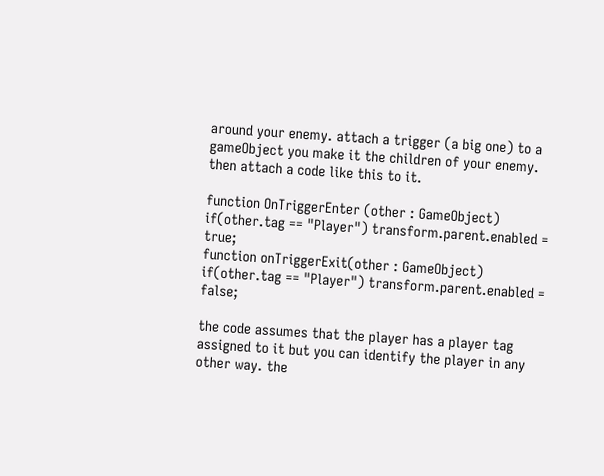around your enemy. attach a trigger (a big one) to a gameObject you make it the children of your enemy. then attach a code like this to it.

function OnTriggerEnter (other : GameObject)
if(other.tag == "Player") transform.parent.enabled = true;
function onTriggerExit(other : GameObject)
if(other.tag == "Player") transform.parent.enabled = false;

the code assumes that the player has a player tag assigned to it but you can identify the player in any other way. the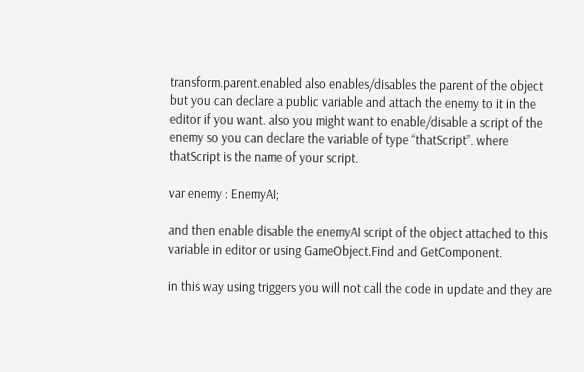transform.parent.enabled also enables/disables the parent of the object but you can declare a public variable and attach the enemy to it in the editor if you want. also you might want to enable/disable a script of the enemy so you can declare the variable of type “thatScript”. where thatScript is the name of your script.

var enemy : EnemyAI;

and then enable disable the enemyAI script of the object attached to this variable in editor or using GameObject.Find and GetComponent.

in this way using triggers you will not call the code in update and they are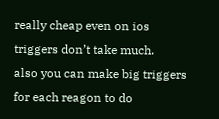really cheap even on ios triggers don’t take much.
also you can make big triggers for each reagon to do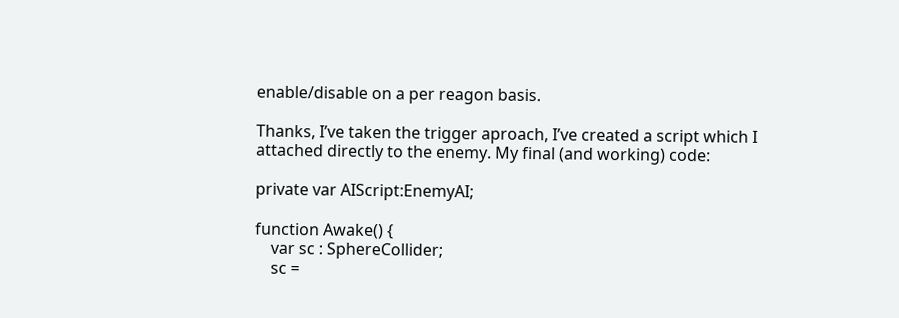enable/disable on a per reagon basis.

Thanks, I’ve taken the trigger aproach, I’ve created a script which I attached directly to the enemy. My final (and working) code:

private var AIScript:EnemyAI;

function Awake() {
    var sc : SphereCollider;
    sc =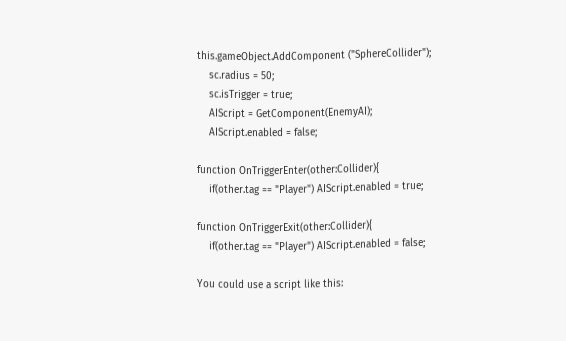this.gameObject.AddComponent ("SphereCollider");
    sc.radius = 50;
    sc.isTrigger = true;
    AIScript = GetComponent(EnemyAI);
    AIScript.enabled = false;

function OnTriggerEnter(other:Collider){
    if(other.tag == "Player") AIScript.enabled = true;

function OnTriggerExit(other:Collider){
    if(other.tag == "Player") AIScript.enabled = false;

You could use a script like this: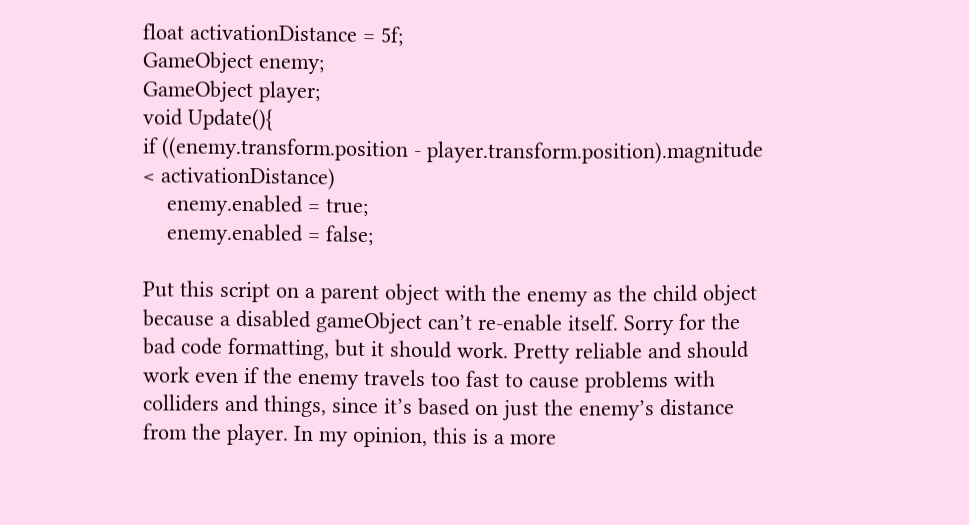float activationDistance = 5f;
GameObject enemy;
GameObject player;
void Update(){
if ((enemy.transform.position - player.transform.position).magnitude < activationDistance)
    enemy.enabled = true;
    enemy.enabled = false;

Put this script on a parent object with the enemy as the child object because a disabled gameObject can’t re-enable itself. Sorry for the bad code formatting, but it should work. Pretty reliable and should work even if the enemy travels too fast to cause problems with colliders and things, since it’s based on just the enemy’s distance from the player. In my opinion, this is a more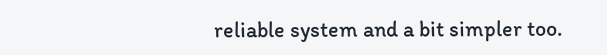reliable system and a bit simpler too.